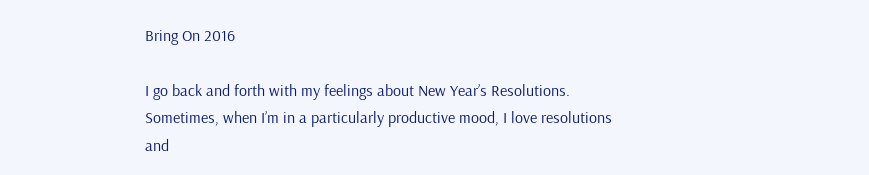Bring On 2016

I go back and forth with my feelings about New Year’s Resolutions. Sometimes, when I’m in a particularly productive mood, I love resolutions and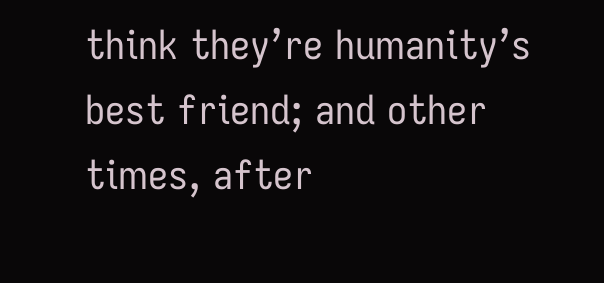think they’re humanity’s best friend; and other times, after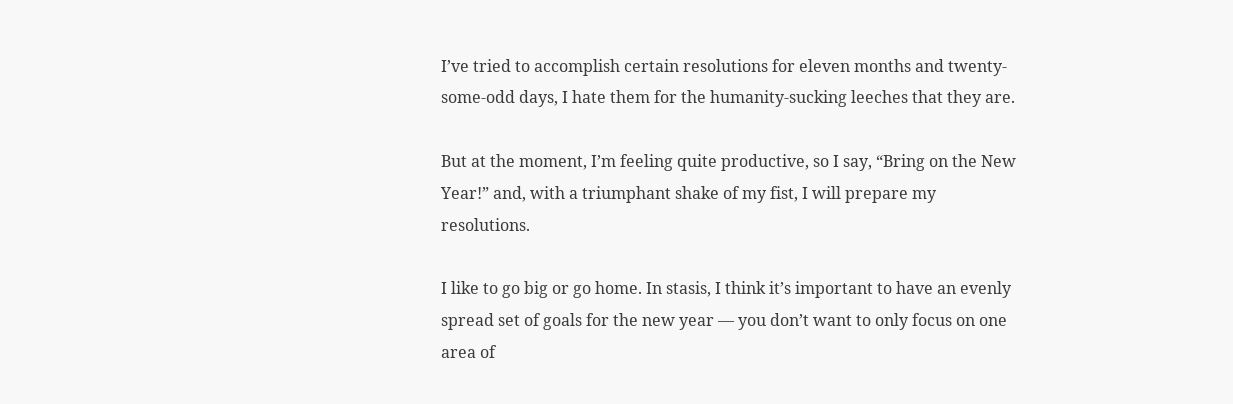I’ve tried to accomplish certain resolutions for eleven months and twenty-some-odd days, I hate them for the humanity-sucking leeches that they are.

But at the moment, I’m feeling quite productive, so I say, “Bring on the New Year!” and, with a triumphant shake of my fist, I will prepare my resolutions.

I like to go big or go home. In stasis, I think it’s important to have an evenly spread set of goals for the new year — you don’t want to only focus on one area of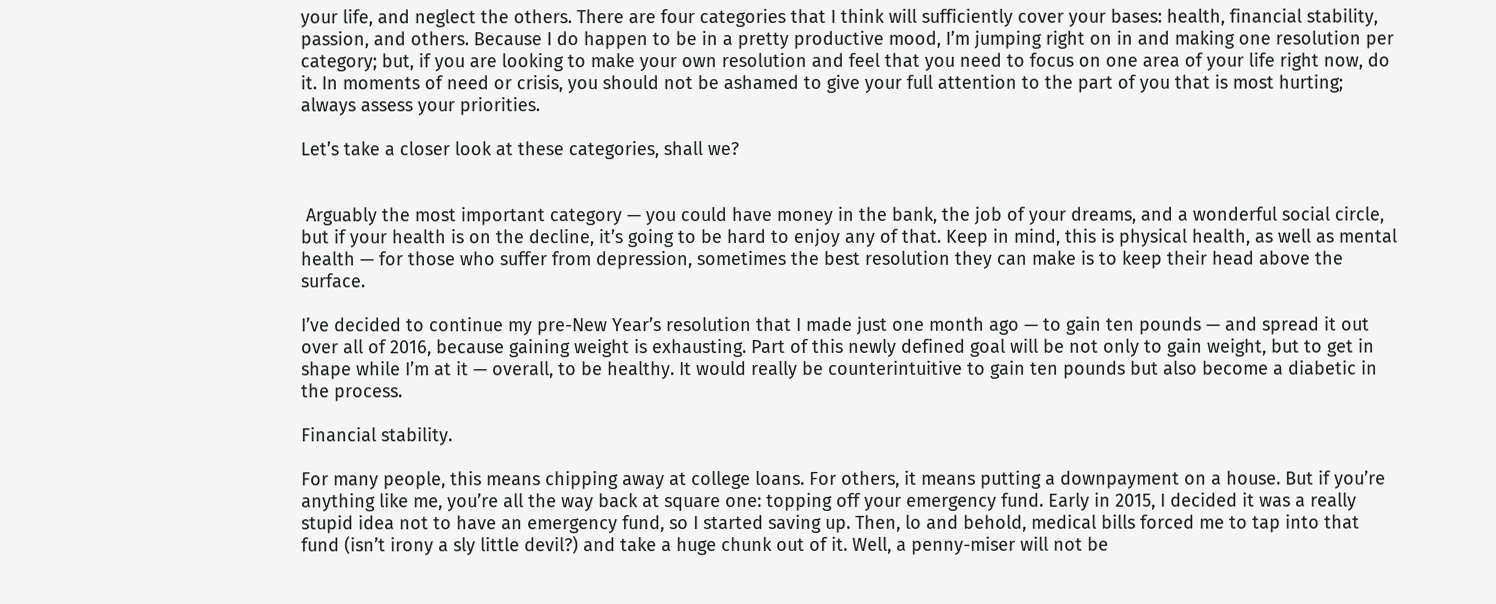your life, and neglect the others. There are four categories that I think will sufficiently cover your bases: health, financial stability, passion, and others. Because I do happen to be in a pretty productive mood, I’m jumping right on in and making one resolution per category; but, if you are looking to make your own resolution and feel that you need to focus on one area of your life right now, do it. In moments of need or crisis, you should not be ashamed to give your full attention to the part of you that is most hurting; always assess your priorities.

Let’s take a closer look at these categories, shall we?


 Arguably the most important category — you could have money in the bank, the job of your dreams, and a wonderful social circle, but if your health is on the decline, it’s going to be hard to enjoy any of that. Keep in mind, this is physical health, as well as mental health — for those who suffer from depression, sometimes the best resolution they can make is to keep their head above the surface.

I’ve decided to continue my pre-New Year’s resolution that I made just one month ago — to gain ten pounds — and spread it out over all of 2016, because gaining weight is exhausting. Part of this newly defined goal will be not only to gain weight, but to get in shape while I’m at it — overall, to be healthy. It would really be counterintuitive to gain ten pounds but also become a diabetic in the process.

Financial stability.

For many people, this means chipping away at college loans. For others, it means putting a downpayment on a house. But if you’re anything like me, you’re all the way back at square one: topping off your emergency fund. Early in 2015, I decided it was a really stupid idea not to have an emergency fund, so I started saving up. Then, lo and behold, medical bills forced me to tap into that fund (isn’t irony a sly little devil?) and take a huge chunk out of it. Well, a penny-miser will not be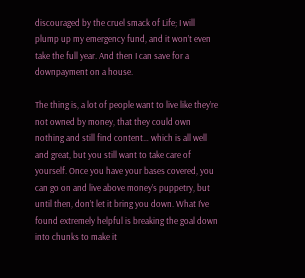discouraged by the cruel smack of Life; I will plump up my emergency fund, and it won’t even take the full year. And then I can save for a downpayment on a house.

The thing is, a lot of people want to live like they’re not owned by money, that they could own nothing and still find content… which is all well and great, but you still want to take care of yourself. Once you have your bases covered, you can go on and live above money’s puppetry, but until then, don’t let it bring you down. What I’ve found extremely helpful is breaking the goal down into chunks to make it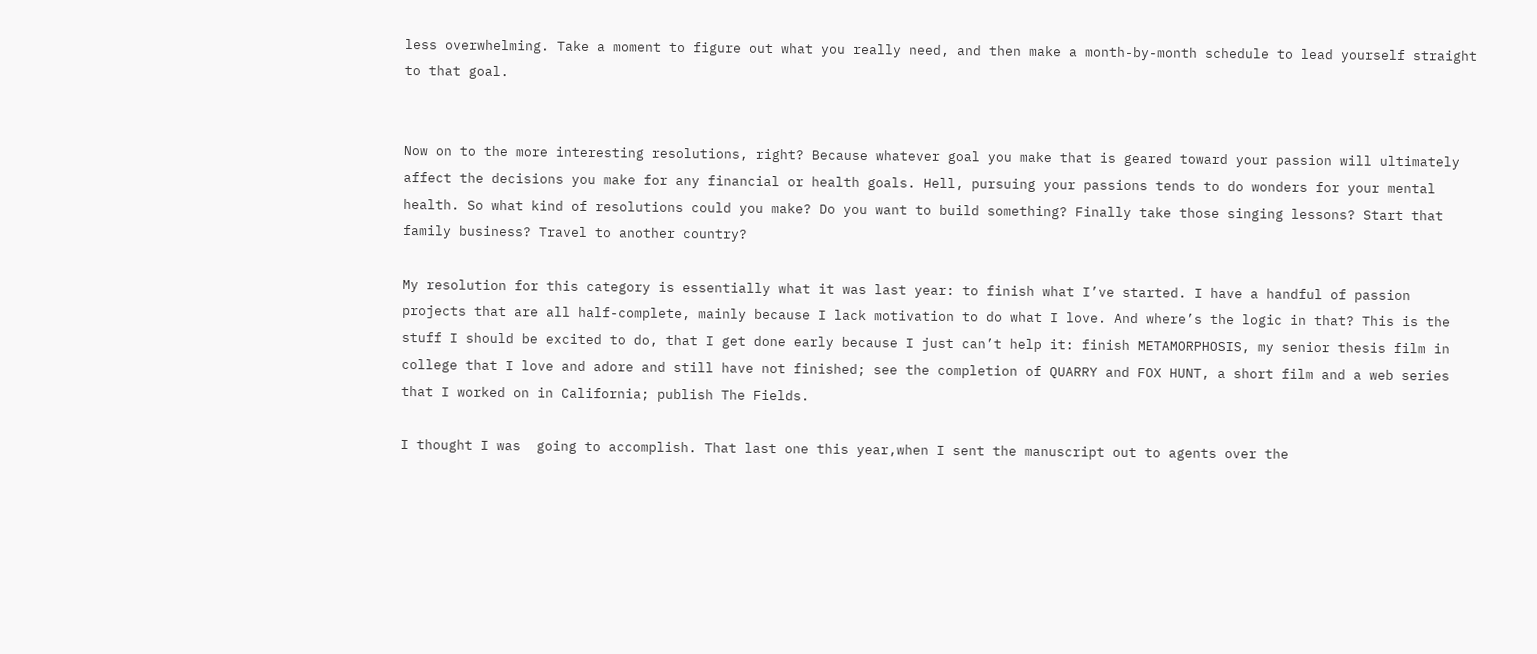less overwhelming. Take a moment to figure out what you really need, and then make a month-by-month schedule to lead yourself straight to that goal.


Now on to the more interesting resolutions, right? Because whatever goal you make that is geared toward your passion will ultimately affect the decisions you make for any financial or health goals. Hell, pursuing your passions tends to do wonders for your mental health. So what kind of resolutions could you make? Do you want to build something? Finally take those singing lessons? Start that family business? Travel to another country?

My resolution for this category is essentially what it was last year: to finish what I’ve started. I have a handful of passion projects that are all half-complete, mainly because I lack motivation to do what I love. And where’s the logic in that? This is the stuff I should be excited to do, that I get done early because I just can’t help it: finish METAMORPHOSIS, my senior thesis film in college that I love and adore and still have not finished; see the completion of QUARRY and FOX HUNT, a short film and a web series that I worked on in California; publish The Fields.

I thought I was  going to accomplish. That last one this year,when I sent the manuscript out to agents over the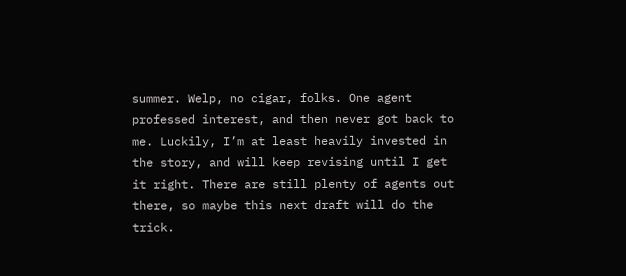summer. Welp, no cigar, folks. One agent professed interest, and then never got back to me. Luckily, I’m at least heavily invested in the story, and will keep revising until I get it right. There are still plenty of agents out there, so maybe this next draft will do the trick.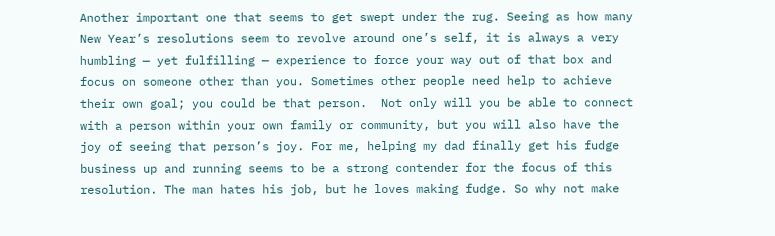Another important one that seems to get swept under the rug. Seeing as how many New Year’s resolutions seem to revolve around one’s self, it is always a very humbling — yet fulfilling — experience to force your way out of that box and focus on someone other than you. Sometimes other people need help to achieve their own goal; you could be that person.  Not only will you be able to connect with a person within your own family or community, but you will also have the joy of seeing that person’s joy. For me, helping my dad finally get his fudge business up and running seems to be a strong contender for the focus of this resolution. The man hates his job, but he loves making fudge. So why not make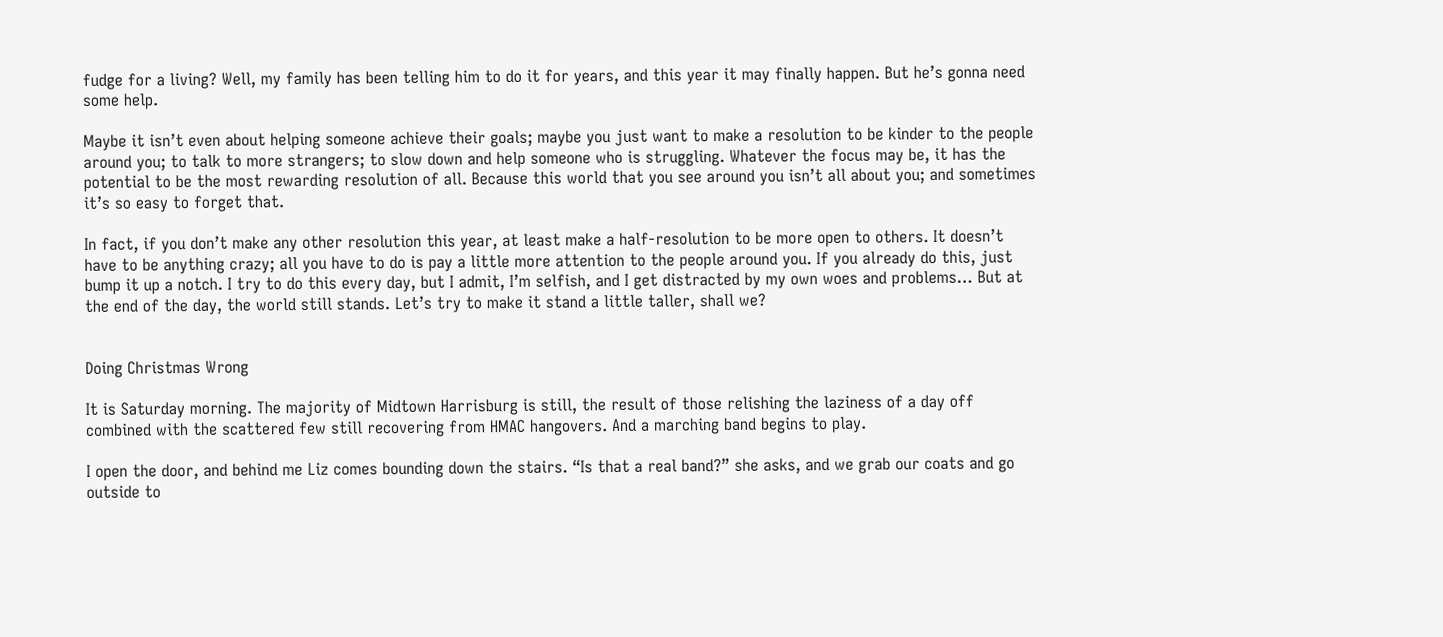fudge for a living? Well, my family has been telling him to do it for years, and this year it may finally happen. But he’s gonna need some help.

Maybe it isn’t even about helping someone achieve their goals; maybe you just want to make a resolution to be kinder to the people around you; to talk to more strangers; to slow down and help someone who is struggling. Whatever the focus may be, it has the potential to be the most rewarding resolution of all. Because this world that you see around you isn’t all about you; and sometimes it’s so easy to forget that.

In fact, if you don’t make any other resolution this year, at least make a half-resolution to be more open to others. It doesn’t have to be anything crazy; all you have to do is pay a little more attention to the people around you. If you already do this, just bump it up a notch. I try to do this every day, but I admit, I’m selfish, and I get distracted by my own woes and problems… But at the end of the day, the world still stands. Let’s try to make it stand a little taller, shall we?


Doing Christmas Wrong

It is Saturday morning. The majority of Midtown Harrisburg is still, the result of those relishing the laziness of a day off combined with the scattered few still recovering from HMAC hangovers. And a marching band begins to play.

I open the door, and behind me Liz comes bounding down the stairs. “Is that a real band?” she asks, and we grab our coats and go outside to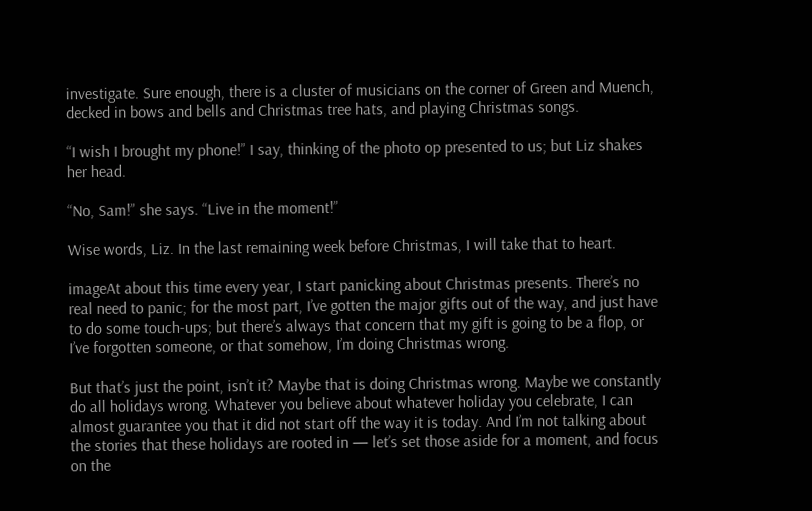investigate. Sure enough, there is a cluster of musicians on the corner of Green and Muench, decked in bows and bells and Christmas tree hats, and playing Christmas songs.

“I wish I brought my phone!” I say, thinking of the photo op presented to us; but Liz shakes her head.

“No, Sam!” she says. “Live in the moment!”

Wise words, Liz. In the last remaining week before Christmas, I will take that to heart.

imageAt about this time every year, I start panicking about Christmas presents. There’s no real need to panic; for the most part, I’ve gotten the major gifts out of the way, and just have to do some touch-ups; but there’s always that concern that my gift is going to be a flop, or I’ve forgotten someone, or that somehow, I’m doing Christmas wrong.

But that’s just the point, isn’t it? Maybe that is doing Christmas wrong. Maybe we constantly do all holidays wrong. Whatever you believe about whatever holiday you celebrate, I can almost guarantee you that it did not start off the way it is today. And I’m not talking about the stories that these holidays are rooted in — let’s set those aside for a moment, and focus on the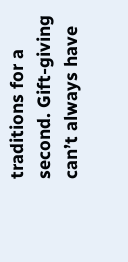traditions for a second. Gift-giving can’t always have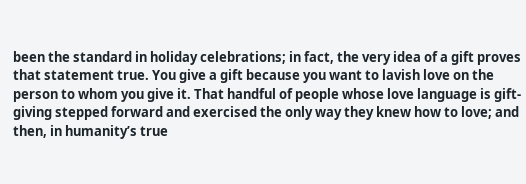been the standard in holiday celebrations; in fact, the very idea of a gift proves that statement true. You give a gift because you want to lavish love on the person to whom you give it. That handful of people whose love language is gift-giving stepped forward and exercised the only way they knew how to love; and then, in humanity’s true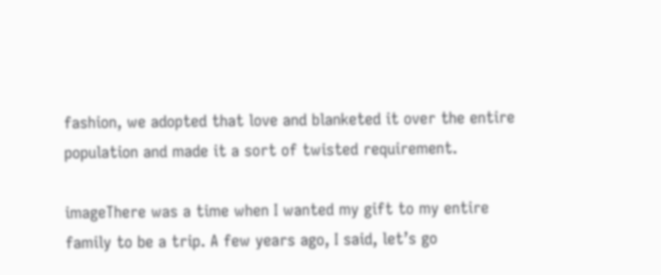fashion, we adopted that love and blanketed it over the entire population and made it a sort of twisted requirement.

imageThere was a time when I wanted my gift to my entire family to be a trip. A few years ago, I said, let’s go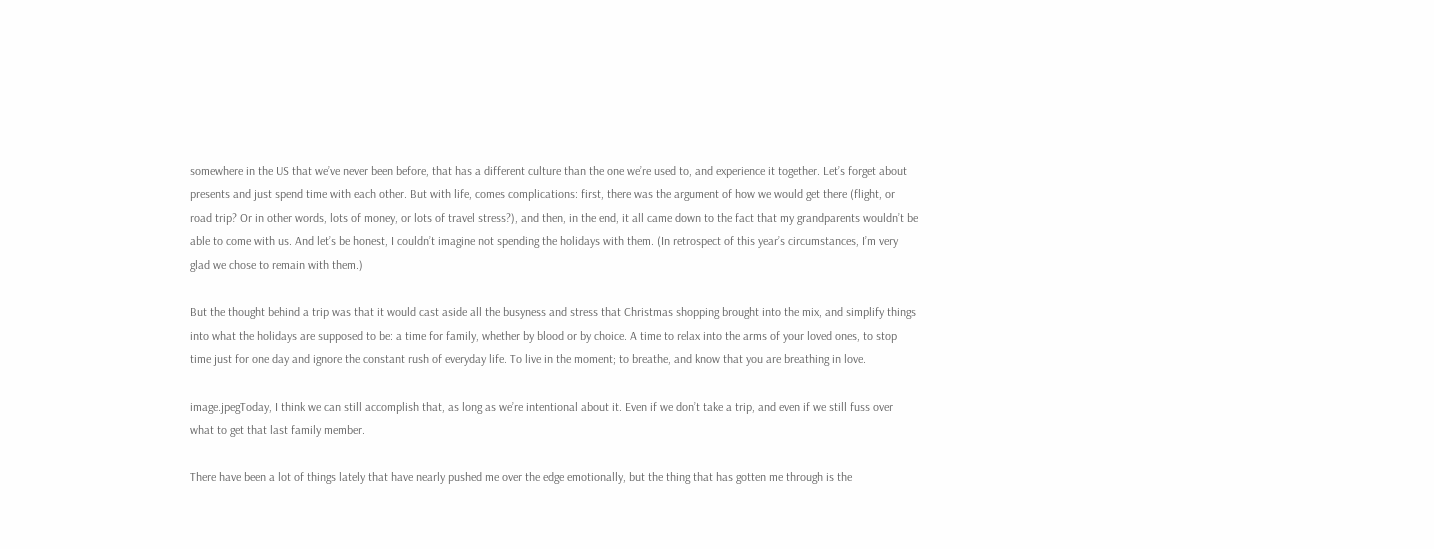somewhere in the US that we’ve never been before, that has a different culture than the one we’re used to, and experience it together. Let’s forget about presents and just spend time with each other. But with life, comes complications: first, there was the argument of how we would get there (flight, or road trip? Or in other words, lots of money, or lots of travel stress?), and then, in the end, it all came down to the fact that my grandparents wouldn’t be able to come with us. And let’s be honest, I couldn’t imagine not spending the holidays with them. (In retrospect of this year’s circumstances, I’m very glad we chose to remain with them.)

But the thought behind a trip was that it would cast aside all the busyness and stress that Christmas shopping brought into the mix, and simplify things into what the holidays are supposed to be: a time for family, whether by blood or by choice. A time to relax into the arms of your loved ones, to stop time just for one day and ignore the constant rush of everyday life. To live in the moment; to breathe, and know that you are breathing in love.

image.jpegToday, I think we can still accomplish that, as long as we’re intentional about it. Even if we don’t take a trip, and even if we still fuss over what to get that last family member.

There have been a lot of things lately that have nearly pushed me over the edge emotionally, but the thing that has gotten me through is the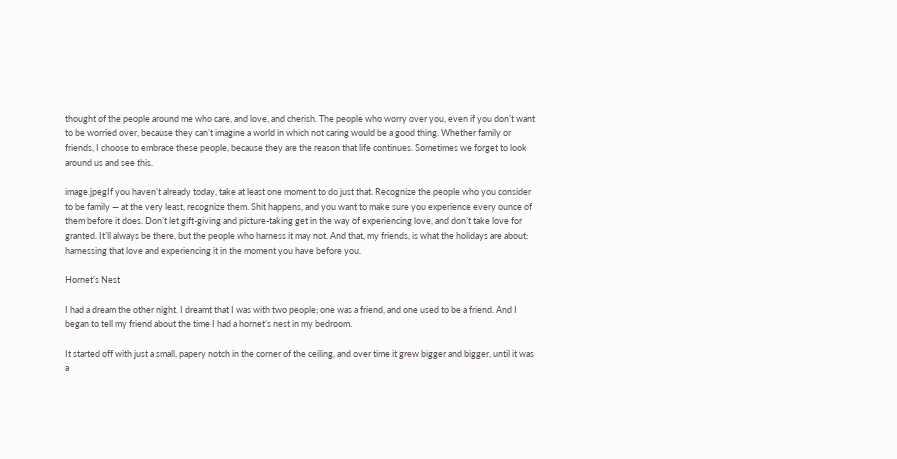thought of the people around me who care, and love, and cherish. The people who worry over you, even if you don’t want to be worried over, because they can’t imagine a world in which not caring would be a good thing. Whether family or friends, I choose to embrace these people, because they are the reason that life continues. Sometimes we forget to look around us and see this.

image.jpegIf you haven’t already today, take at least one moment to do just that. Recognize the people who you consider to be family — at the very least, recognize them. Shit happens, and you want to make sure you experience every ounce of them before it does. Don’t let gift-giving and picture-taking get in the way of experiencing love, and don’t take love for granted. It’ll always be there, but the people who harness it may not. And that, my friends, is what the holidays are about: harnessing that love and experiencing it in the moment you have before you.

Hornet’s Nest

I had a dream the other night. I dreamt that I was with two people; one was a friend, and one used to be a friend. And I began to tell my friend about the time I had a hornet’s nest in my bedroom.

It started off with just a small, papery notch in the corner of the ceiling, and over time it grew bigger and bigger, until it was a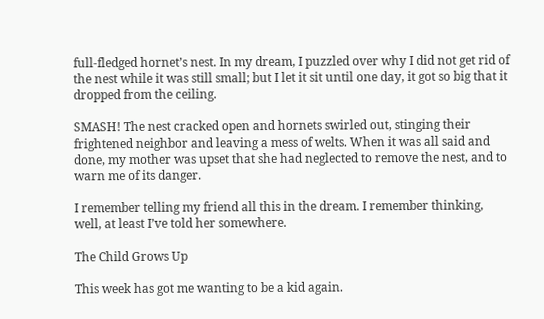full-fledged hornet’s nest. In my dream, I puzzled over why I did not get rid of the nest while it was still small; but I let it sit until one day, it got so big that it dropped from the ceiling.

SMASH! The nest cracked open and hornets swirled out, stinging their frightened neighbor and leaving a mess of welts. When it was all said and done, my mother was upset that she had neglected to remove the nest, and to warn me of its danger.

I remember telling my friend all this in the dream. I remember thinking, well, at least I’ve told her somewhere.

The Child Grows Up

This week has got me wanting to be a kid again.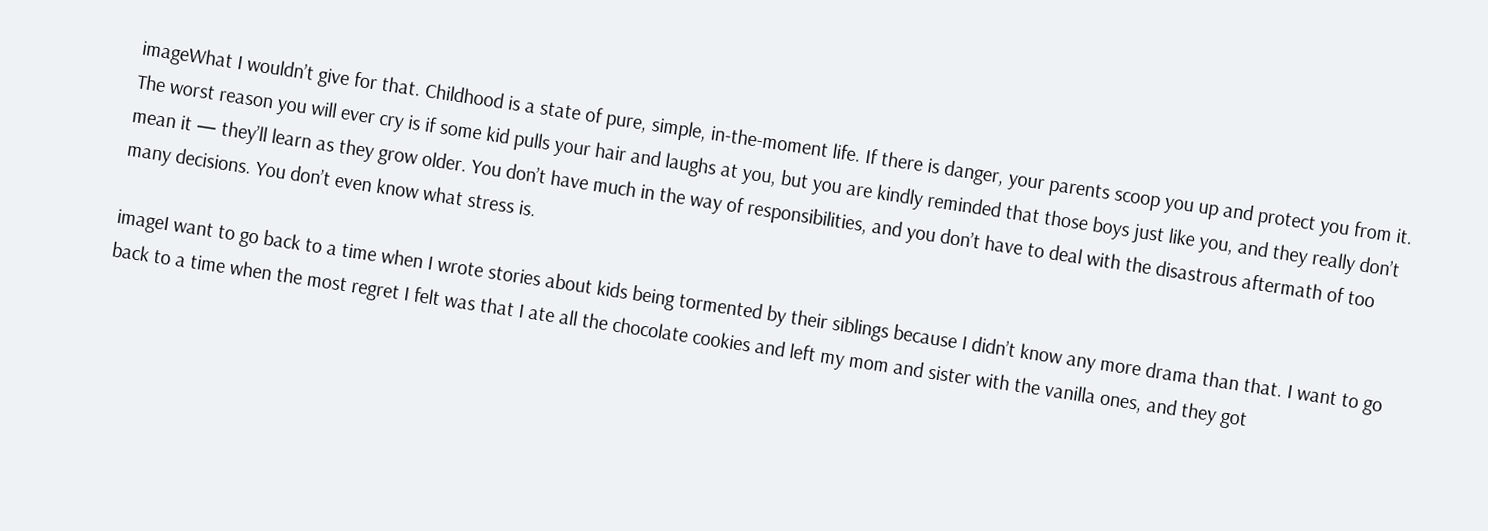imageWhat I wouldn’t give for that. Childhood is a state of pure, simple, in-the-moment life. If there is danger, your parents scoop you up and protect you from it. The worst reason you will ever cry is if some kid pulls your hair and laughs at you, but you are kindly reminded that those boys just like you, and they really don’t mean it — they’ll learn as they grow older. You don’t have much in the way of responsibilities, and you don’t have to deal with the disastrous aftermath of too many decisions. You don’t even know what stress is.

imageI want to go back to a time when I wrote stories about kids being tormented by their siblings because I didn’t know any more drama than that. I want to go back to a time when the most regret I felt was that I ate all the chocolate cookies and left my mom and sister with the vanilla ones, and they got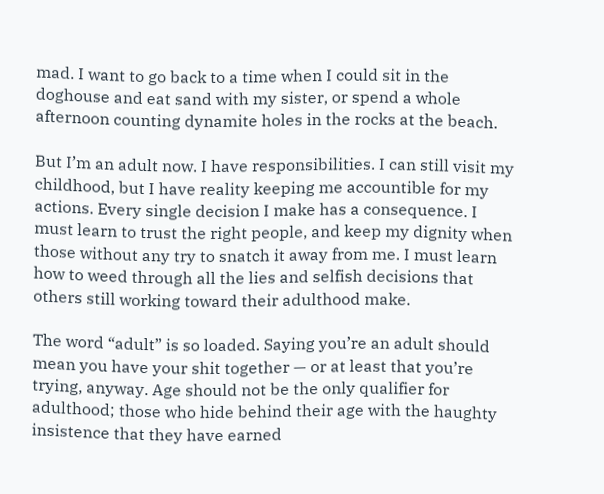mad. I want to go back to a time when I could sit in the doghouse and eat sand with my sister, or spend a whole afternoon counting dynamite holes in the rocks at the beach.

But I’m an adult now. I have responsibilities. I can still visit my childhood, but I have reality keeping me accountible for my actions. Every single decision I make has a consequence. I must learn to trust the right people, and keep my dignity when those without any try to snatch it away from me. I must learn how to weed through all the lies and selfish decisions that others still working toward their adulthood make.

The word “adult” is so loaded. Saying you’re an adult should mean you have your shit together — or at least that you’re trying, anyway. Age should not be the only qualifier for adulthood; those who hide behind their age with the haughty insistence that they have earned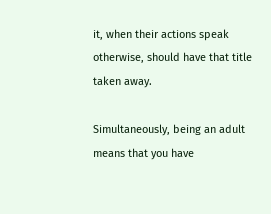it, when their actions speak otherwise, should have that title taken away.

Simultaneously, being an adult means that you have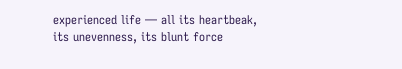experienced life — all its heartbeak, its unevenness, its blunt force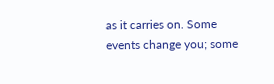as it carries on. Some events change you; some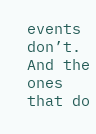events don’t. And the ones that do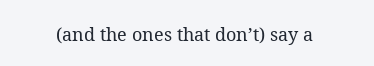(and the ones that don’t) say a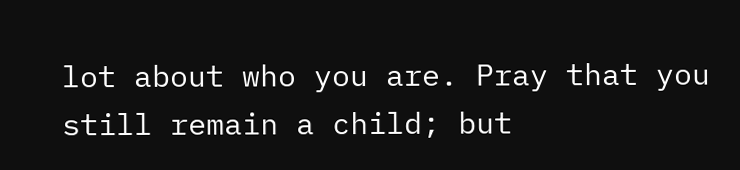lot about who you are. Pray that you still remain a child; but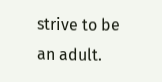strive to be an adult.